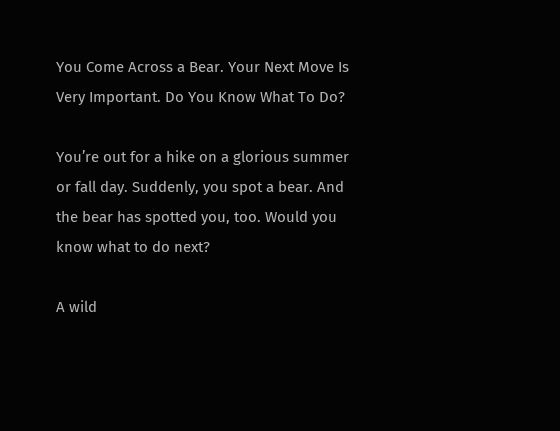You Come Across a Bear. Your Next Move Is Very Important. Do You Know What To Do?

You’re out for a hike on a glorious summer or fall day. Suddenly, you spot a bear. And the bear has spotted you, too. Would you know what to do next?

A wild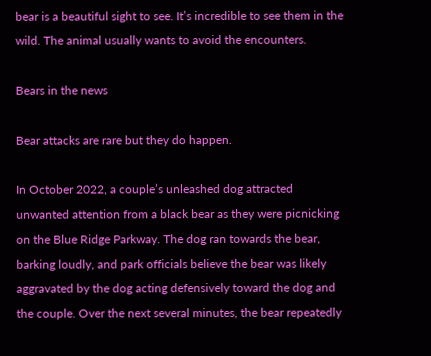bear is a beautiful sight to see. It’s incredible to see them in the wild. The animal usually wants to avoid the encounters.

Bears in the news

Bear attacks are rare but they do happen.

In October 2022, a couple’s unleashed dog attracted unwanted attention from a black bear as they were picnicking on the Blue Ridge Parkway. The dog ran towards the bear, barking loudly, and park officials believe the bear was likely aggravated by the dog acting defensively toward the dog and the couple. Over the next several minutes, the bear repeatedly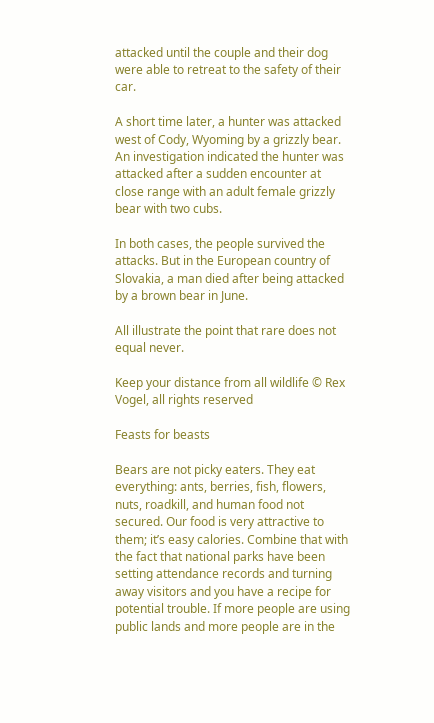attacked until the couple and their dog were able to retreat to the safety of their car.

A short time later, a hunter was attacked west of Cody, Wyoming by a grizzly bear. An investigation indicated the hunter was attacked after a sudden encounter at close range with an adult female grizzly bear with two cubs.

In both cases, the people survived the attacks. But in the European country of Slovakia, a man died after being attacked by a brown bear in June.

All illustrate the point that rare does not equal never.

Keep your distance from all wildlife © Rex Vogel, all rights reserved

Feasts for beasts

Bears are not picky eaters. They eat everything: ants, berries, fish, flowers, nuts, roadkill, and human food not secured. Our food is very attractive to them; it’s easy calories. Combine that with the fact that national parks have been setting attendance records and turning away visitors and you have a recipe for potential trouble. If more people are using public lands and more people are in the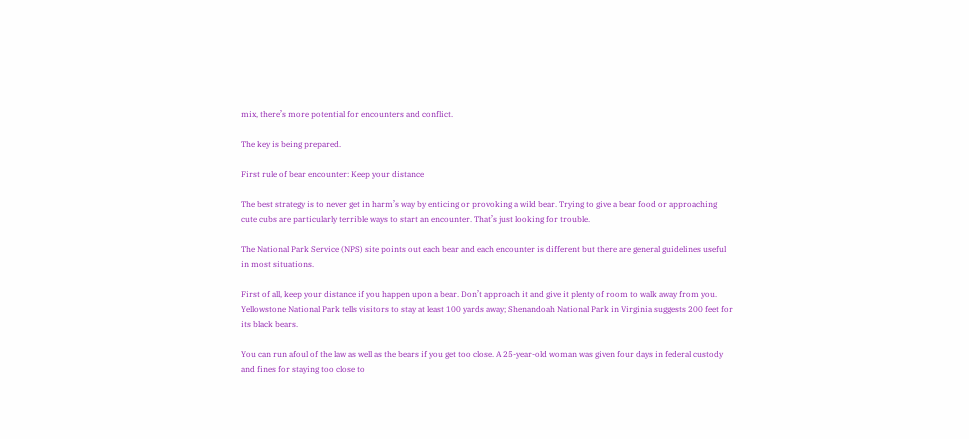mix, there’s more potential for encounters and conflict.

The key is being prepared.

First rule of bear encounter: Keep your distance

The best strategy is to never get in harm’s way by enticing or provoking a wild bear. Trying to give a bear food or approaching cute cubs are particularly terrible ways to start an encounter. That’s just looking for trouble.

The National Park Service (NPS) site points out each bear and each encounter is different but there are general guidelines useful in most situations.

First of all, keep your distance if you happen upon a bear. Don’t approach it and give it plenty of room to walk away from you. Yellowstone National Park tells visitors to stay at least 100 yards away; Shenandoah National Park in Virginia suggests 200 feet for its black bears.

You can run afoul of the law as well as the bears if you get too close. A 25-year-old woman was given four days in federal custody and fines for staying too close to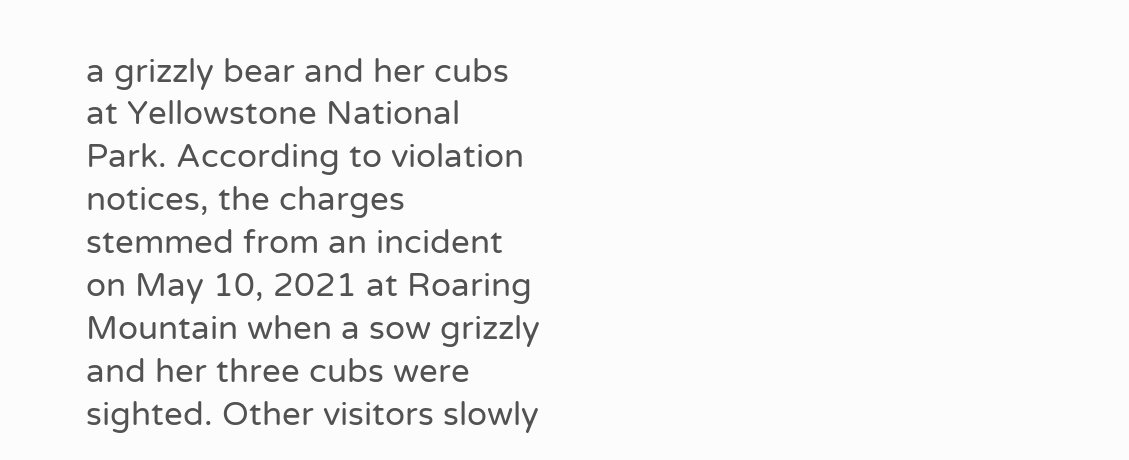a grizzly bear and her cubs at Yellowstone National Park. According to violation notices, the charges stemmed from an incident on May 10, 2021 at Roaring Mountain when a sow grizzly and her three cubs were sighted. Other visitors slowly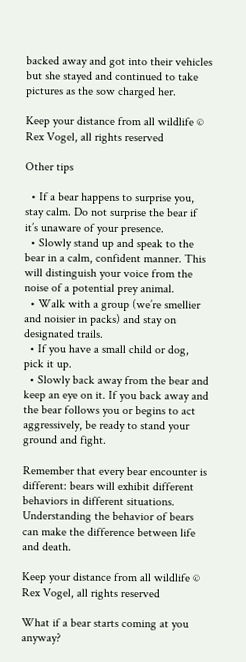backed away and got into their vehicles but she stayed and continued to take pictures as the sow charged her.

Keep your distance from all wildlife © Rex Vogel, all rights reserved

Other tips

  • If a bear happens to surprise you, stay calm. Do not surprise the bear if it’s unaware of your presence.
  • Slowly stand up and speak to the bear in a calm, confident manner. This will distinguish your voice from the noise of a potential prey animal.
  • Walk with a group (we’re smellier and noisier in packs) and stay on designated trails.
  • If you have a small child or dog, pick it up.
  • Slowly back away from the bear and keep an eye on it. If you back away and the bear follows you or begins to act aggressively, be ready to stand your ground and fight.

Remember that every bear encounter is different: bears will exhibit different behaviors in different situations. Understanding the behavior of bears can make the difference between life and death.

Keep your distance from all wildlife © Rex Vogel, all rights reserved

What if a bear starts coming at you anyway?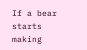If a bear starts making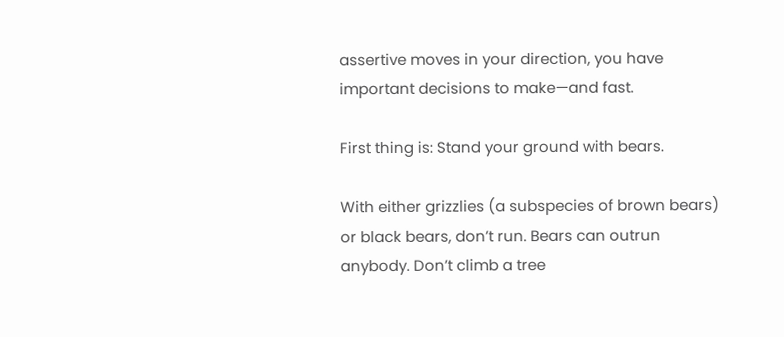assertive moves in your direction, you have important decisions to make—and fast.

First thing is: Stand your ground with bears.

With either grizzlies (a subspecies of brown bears) or black bears, don’t run. Bears can outrun anybody. Don’t climb a tree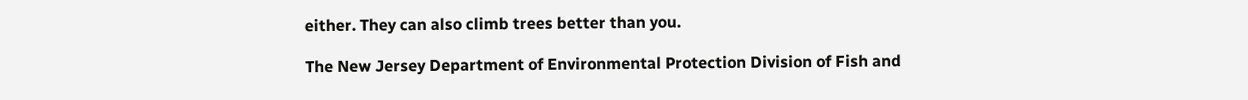either. They can also climb trees better than you.

The New Jersey Department of Environmental Protection Division of Fish and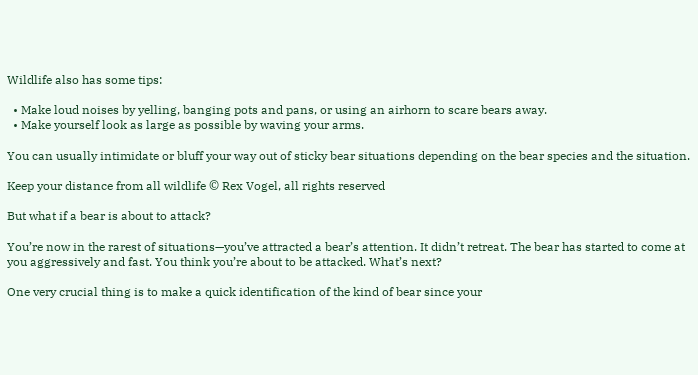Wildlife also has some tips:

  • Make loud noises by yelling, banging pots and pans, or using an airhorn to scare bears away.
  • Make yourself look as large as possible by waving your arms.

You can usually intimidate or bluff your way out of sticky bear situations depending on the bear species and the situation.

Keep your distance from all wildlife © Rex Vogel, all rights reserved

But what if a bear is about to attack?

You’re now in the rarest of situations—you’ve attracted a bear’s attention. It didn’t retreat. The bear has started to come at you aggressively and fast. You think you’re about to be attacked. What’s next?

One very crucial thing is to make a quick identification of the kind of bear since your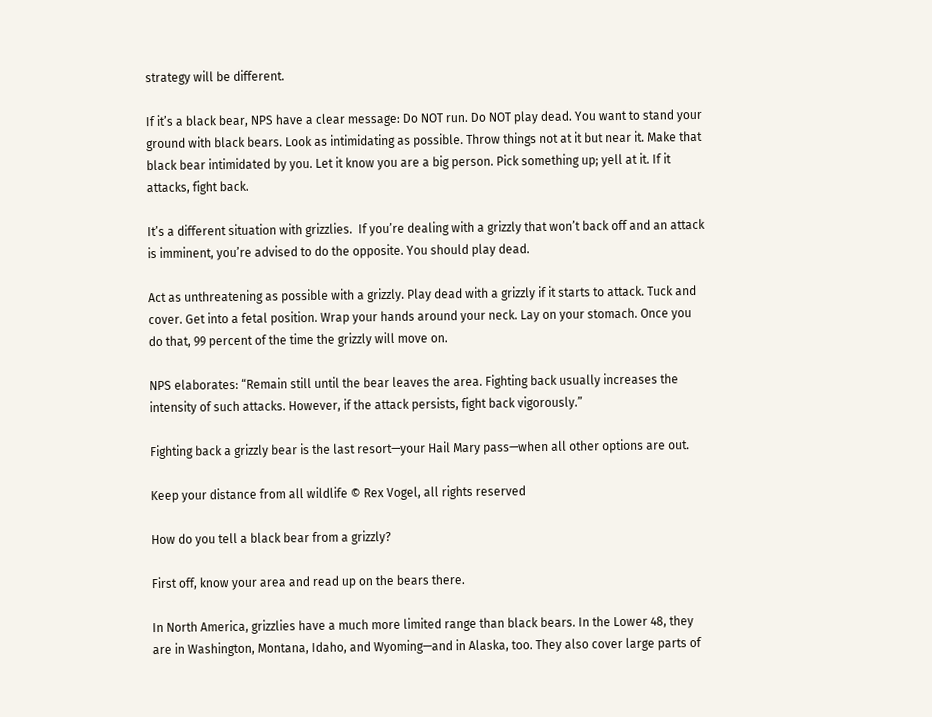strategy will be different.

If it’s a black bear, NPS have a clear message: Do NOT run. Do NOT play dead. You want to stand your ground with black bears. Look as intimidating as possible. Throw things not at it but near it. Make that black bear intimidated by you. Let it know you are a big person. Pick something up; yell at it. If it attacks, fight back.

It’s a different situation with grizzlies.  If you’re dealing with a grizzly that won’t back off and an attack is imminent, you’re advised to do the opposite. You should play dead.

Act as unthreatening as possible with a grizzly. Play dead with a grizzly if it starts to attack. Tuck and cover. Get into a fetal position. Wrap your hands around your neck. Lay on your stomach. Once you do that, 99 percent of the time the grizzly will move on.

NPS elaborates: “Remain still until the bear leaves the area. Fighting back usually increases the intensity of such attacks. However, if the attack persists, fight back vigorously.”

Fighting back a grizzly bear is the last resort—your Hail Mary pass—when all other options are out.

Keep your distance from all wildlife © Rex Vogel, all rights reserved

How do you tell a black bear from a grizzly?

First off, know your area and read up on the bears there.

In North America, grizzlies have a much more limited range than black bears. In the Lower 48, they are in Washington, Montana, Idaho, and Wyoming—and in Alaska, too. They also cover large parts of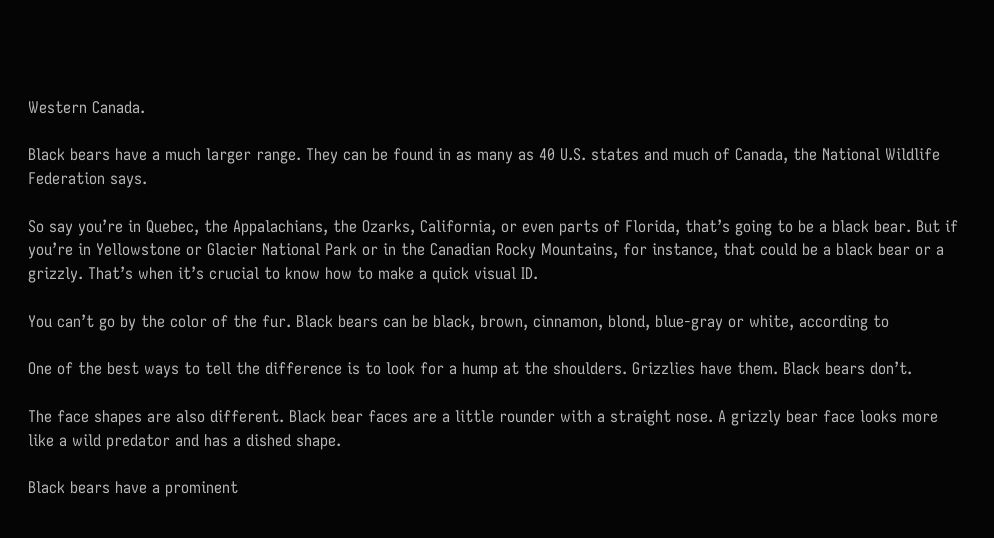Western Canada.

Black bears have a much larger range. They can be found in as many as 40 U.S. states and much of Canada, the National Wildlife Federation says.

So say you’re in Quebec, the Appalachians, the Ozarks, California, or even parts of Florida, that’s going to be a black bear. But if you’re in Yellowstone or Glacier National Park or in the Canadian Rocky Mountains, for instance, that could be a black bear or a grizzly. That’s when it’s crucial to know how to make a quick visual ID.

You can’t go by the color of the fur. Black bears can be black, brown, cinnamon, blond, blue-gray or white, according to

One of the best ways to tell the difference is to look for a hump at the shoulders. Grizzlies have them. Black bears don’t.

The face shapes are also different. Black bear faces are a little rounder with a straight nose. A grizzly bear face looks more like a wild predator and has a dished shape.

Black bears have a prominent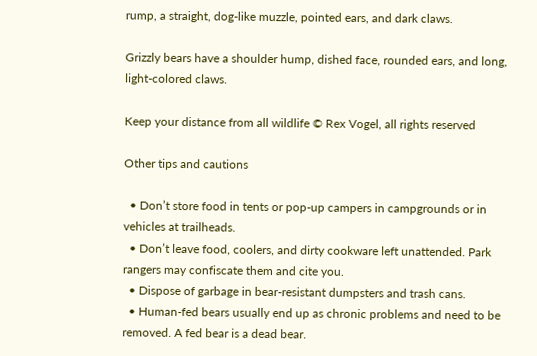rump, a straight, dog-like muzzle, pointed ears, and dark claws.

Grizzly bears have a shoulder hump, dished face, rounded ears, and long, light-colored claws.

Keep your distance from all wildlife © Rex Vogel, all rights reserved

Other tips and cautions

  • Don’t store food in tents or pop-up campers in campgrounds or in vehicles at trailheads.
  • Don’t leave food, coolers, and dirty cookware left unattended. Park rangers may confiscate them and cite you.
  • Dispose of garbage in bear-resistant dumpsters and trash cans.
  • Human-fed bears usually end up as chronic problems and need to be removed. A fed bear is a dead bear.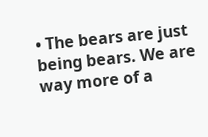• The bears are just being bears. We are way more of a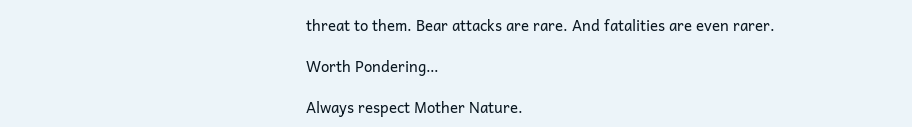threat to them. Bear attacks are rare. And fatalities are even rarer.

Worth Pondering…

Always respect Mother Nature.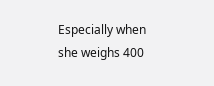Especially when she weighs 400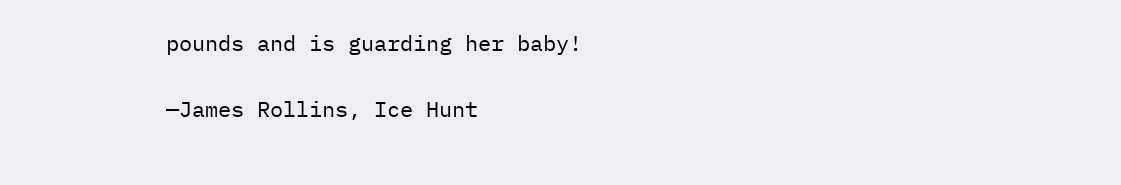pounds and is guarding her baby!

—James Rollins, Ice Hunt